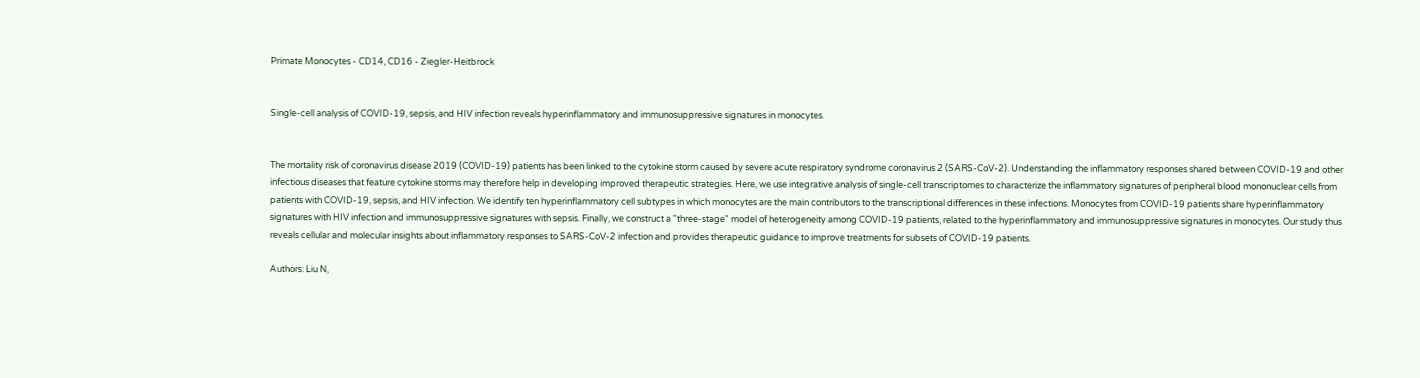Primate Monocytes - CD14, CD16 - Ziegler-Heitbrock


Single-cell analysis of COVID-19, sepsis, and HIV infection reveals hyperinflammatory and immunosuppressive signatures in monocytes.


The mortality risk of coronavirus disease 2019 (COVID-19) patients has been linked to the cytokine storm caused by severe acute respiratory syndrome coronavirus 2 (SARS-CoV-2). Understanding the inflammatory responses shared between COVID-19 and other infectious diseases that feature cytokine storms may therefore help in developing improved therapeutic strategies. Here, we use integrative analysis of single-cell transcriptomes to characterize the inflammatory signatures of peripheral blood mononuclear cells from patients with COVID-19, sepsis, and HIV infection. We identify ten hyperinflammatory cell subtypes in which monocytes are the main contributors to the transcriptional differences in these infections. Monocytes from COVID-19 patients share hyperinflammatory signatures with HIV infection and immunosuppressive signatures with sepsis. Finally, we construct a "three-stage" model of heterogeneity among COVID-19 patients, related to the hyperinflammatory and immunosuppressive signatures in monocytes. Our study thus reveals cellular and molecular insights about inflammatory responses to SARS-CoV-2 infection and provides therapeutic guidance to improve treatments for subsets of COVID-19 patients.

Authors: Liu N,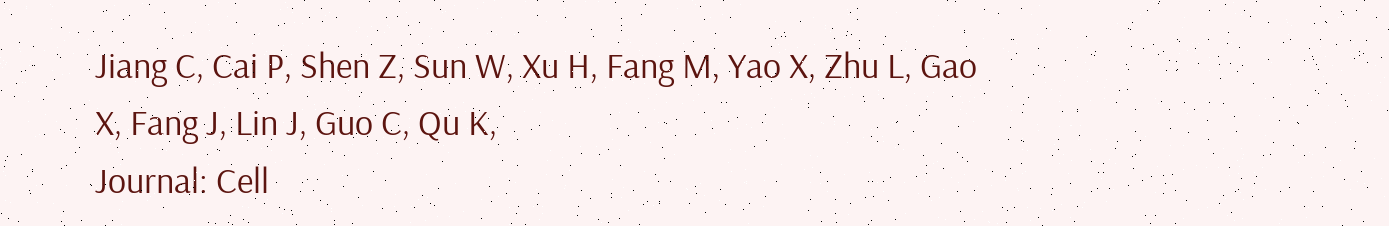Jiang C, Cai P, Shen Z, Sun W, Xu H, Fang M, Yao X, Zhu L, Gao X, Fang J, Lin J, Guo C, Qu K,
Journal: Cell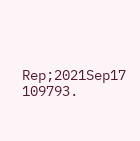Rep;2021Sep17 109793.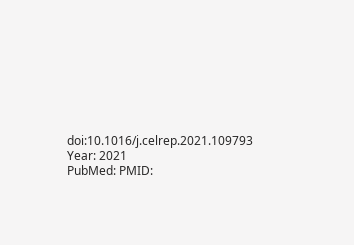doi:10.1016/j.celrep.2021.109793
Year: 2021
PubMed: PMID: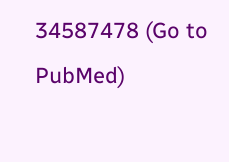34587478 (Go to PubMed)